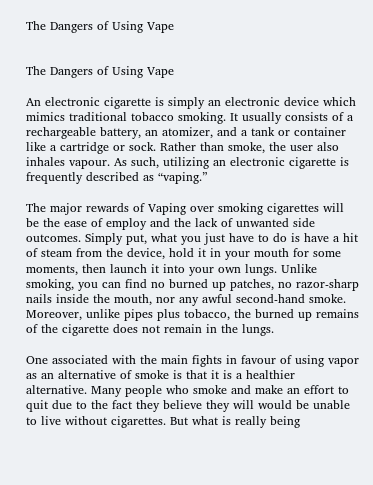The Dangers of Using Vape


The Dangers of Using Vape

An electronic cigarette is simply an electronic device which mimics traditional tobacco smoking. It usually consists of a rechargeable battery, an atomizer, and a tank or container like a cartridge or sock. Rather than smoke, the user also inhales vapour. As such, utilizing an electronic cigarette is frequently described as “vaping.”

The major rewards of Vaping over smoking cigarettes will be the ease of employ and the lack of unwanted side outcomes. Simply put, what you just have to do is have a hit of steam from the device, hold it in your mouth for some moments, then launch it into your own lungs. Unlike smoking, you can find no burned up patches, no razor-sharp nails inside the mouth, nor any awful second-hand smoke. Moreover, unlike pipes plus tobacco, the burned up remains of the cigarette does not remain in the lungs.

One associated with the main fights in favour of using vapor as an alternative of smoke is that it is a healthier alternative. Many people who smoke and make an effort to quit due to the fact they believe they will would be unable to live without cigarettes. But what is really being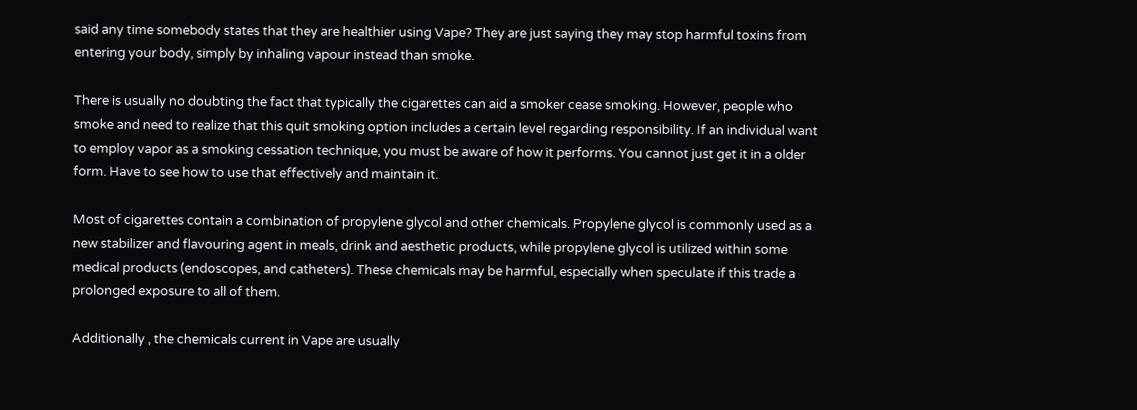said any time somebody states that they are healthier using Vape? They are just saying they may stop harmful toxins from entering your body, simply by inhaling vapour instead than smoke.

There is usually no doubting the fact that typically the cigarettes can aid a smoker cease smoking. However, people who smoke and need to realize that this quit smoking option includes a certain level regarding responsibility. If an individual want to employ vapor as a smoking cessation technique, you must be aware of how it performs. You cannot just get it in a older form. Have to see how to use that effectively and maintain it.

Most of cigarettes contain a combination of propylene glycol and other chemicals. Propylene glycol is commonly used as a new stabilizer and flavouring agent in meals, drink and aesthetic products, while propylene glycol is utilized within some medical products (endoscopes, and catheters). These chemicals may be harmful, especially when speculate if this trade a prolonged exposure to all of them.

Additionally , the chemicals current in Vape are usually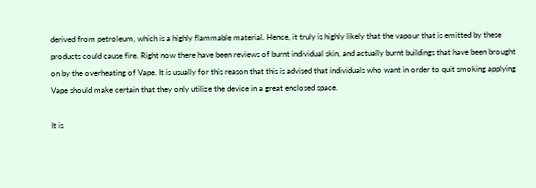derived from petroleum, which is a highly flammable material. Hence, it truly is highly likely that the vapour that is emitted by these products could cause fire. Right now there have been reviews of burnt individual skin, and actually burnt buildings that have been brought on by the overheating of Vape. It is usually for this reason that this is advised that individuals who want in order to quit smoking applying Vape should make certain that they only utilize the device in a great enclosed space.

It is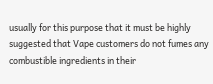usually for this purpose that it must be highly suggested that Vape customers do not fumes any combustible ingredients in their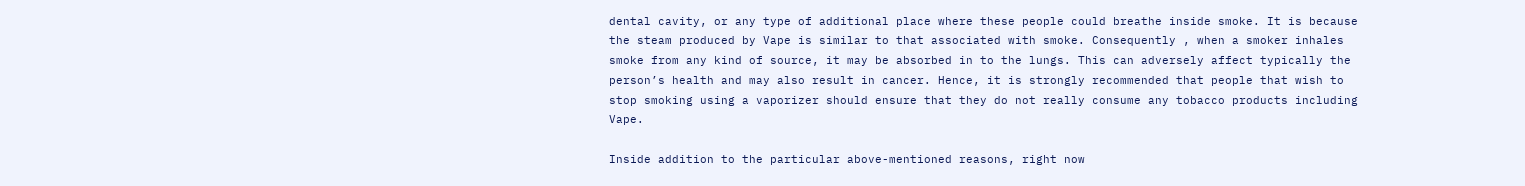dental cavity, or any type of additional place where these people could breathe inside smoke. It is because the steam produced by Vape is similar to that associated with smoke. Consequently , when a smoker inhales smoke from any kind of source, it may be absorbed in to the lungs. This can adversely affect typically the person’s health and may also result in cancer. Hence, it is strongly recommended that people that wish to stop smoking using a vaporizer should ensure that they do not really consume any tobacco products including Vape.

Inside addition to the particular above-mentioned reasons, right now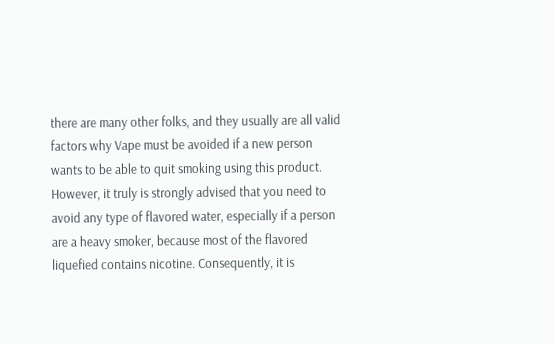there are many other folks, and they usually are all valid factors why Vape must be avoided if a new person wants to be able to quit smoking using this product. However, it truly is strongly advised that you need to avoid any type of flavored water, especially if a person are a heavy smoker, because most of the flavored liquefied contains nicotine. Consequently, it is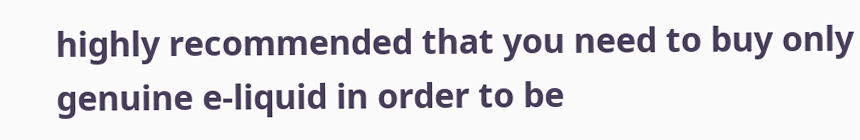highly recommended that you need to buy only genuine e-liquid in order to be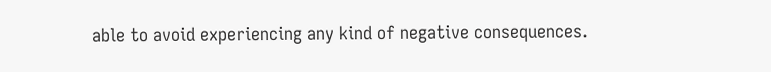able to avoid experiencing any kind of negative consequences.